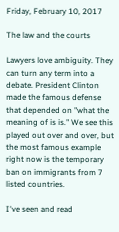Friday, February 10, 2017

The law and the courts

Lawyers love ambiguity. They can turn any term into a debate. President Clinton made the famous defense that depended on "what the meaning of is is." We see this played out over and over, but the most famous example right now is the temporary ban on immigrants from 7 listed countries.

I've seen and read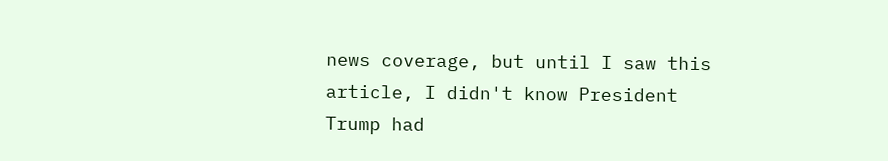news coverage, but until I saw this article, I didn't know President Trump had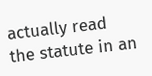actually read the statute in an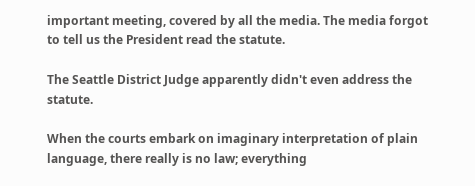important meeting, covered by all the media. The media forgot to tell us the President read the statute.

The Seattle District Judge apparently didn't even address the statute.

When the courts embark on imaginary interpretation of plain language, there really is no law; everything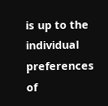is up to the individual preferences of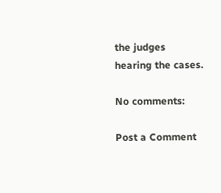the judges hearing the cases.

No comments:

Post a Comment